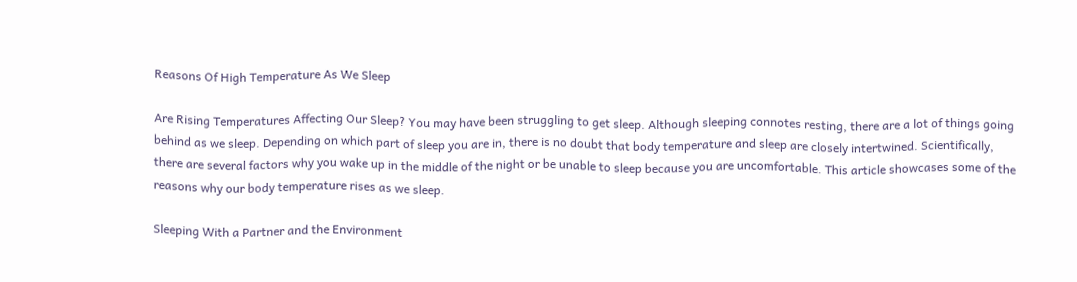Reasons Of High Temperature As We Sleep

Are Rising Temperatures Affecting Our Sleep? You may have been struggling to get sleep. Although sleeping connotes resting, there are a lot of things going behind as we sleep. Depending on which part of sleep you are in, there is no doubt that body temperature and sleep are closely intertwined. Scientifically, there are several factors why you wake up in the middle of the night or be unable to sleep because you are uncomfortable. This article showcases some of the reasons why our body temperature rises as we sleep.

Sleeping With a Partner and the Environment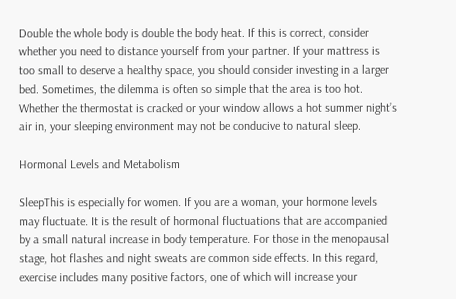Double the whole body is double the body heat. If this is correct, consider whether you need to distance yourself from your partner. If your mattress is too small to deserve a healthy space, you should consider investing in a larger bed. Sometimes, the dilemma is often so simple that the area is too hot. Whether the thermostat is cracked or your window allows a hot summer night’s air in, your sleeping environment may not be conducive to natural sleep.

Hormonal Levels and Metabolism

SleepThis is especially for women. If you are a woman, your hormone levels may fluctuate. It is the result of hormonal fluctuations that are accompanied by a small natural increase in body temperature. For those in the menopausal stage, hot flashes and night sweats are common side effects. In this regard, exercise includes many positive factors, one of which will increase your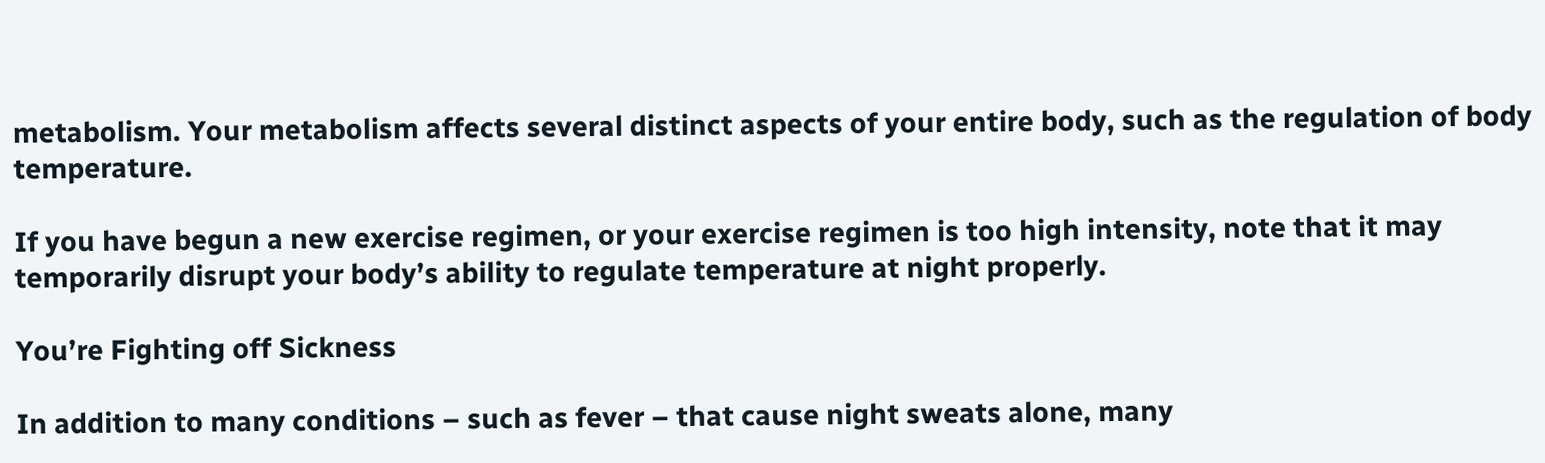metabolism. Your metabolism affects several distinct aspects of your entire body, such as the regulation of body temperature.

If you have begun a new exercise regimen, or your exercise regimen is too high intensity, note that it may temporarily disrupt your body’s ability to regulate temperature at night properly.

You’re Fighting off Sickness

In addition to many conditions – such as fever – that cause night sweats alone, many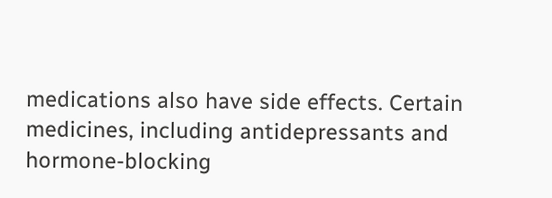medications also have side effects. Certain medicines, including antidepressants and hormone-blocking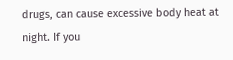drugs, can cause excessive body heat at night. If you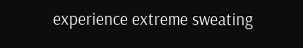experience extreme sweating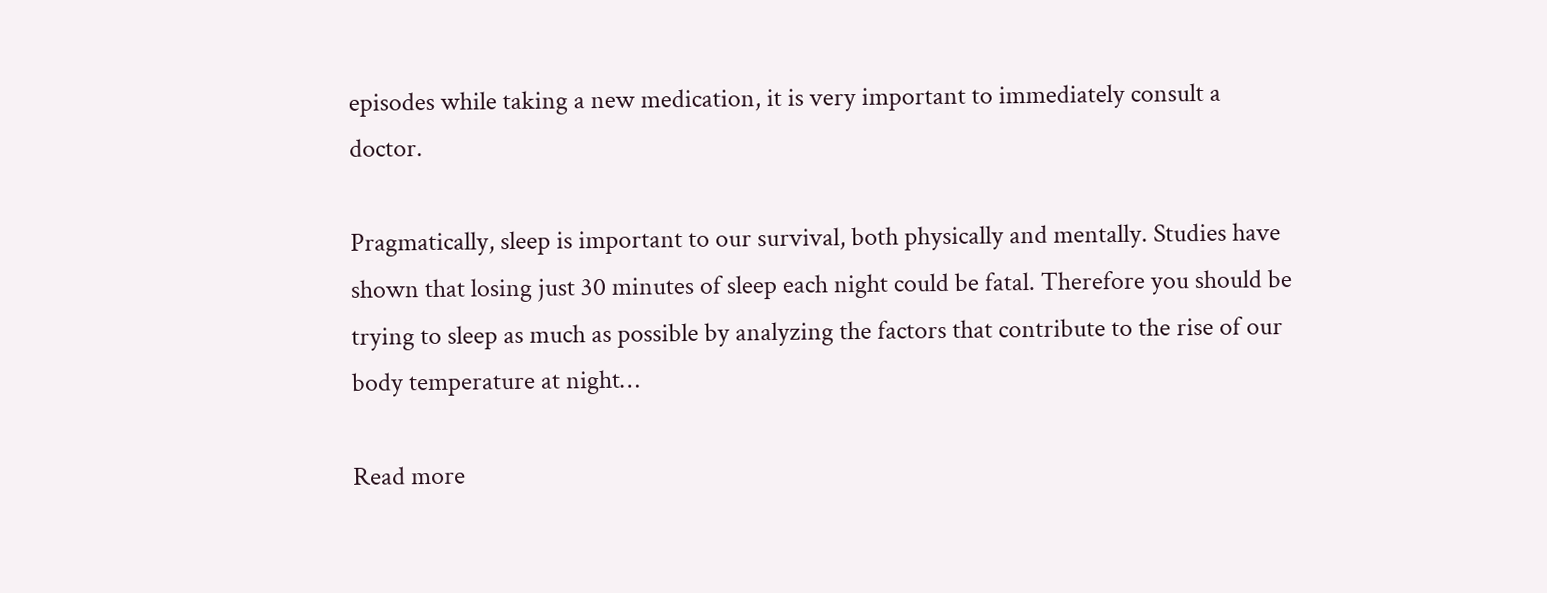episodes while taking a new medication, it is very important to immediately consult a doctor.

Pragmatically, sleep is important to our survival, both physically and mentally. Studies have shown that losing just 30 minutes of sleep each night could be fatal. Therefore you should be trying to sleep as much as possible by analyzing the factors that contribute to the rise of our body temperature at night…

Read more